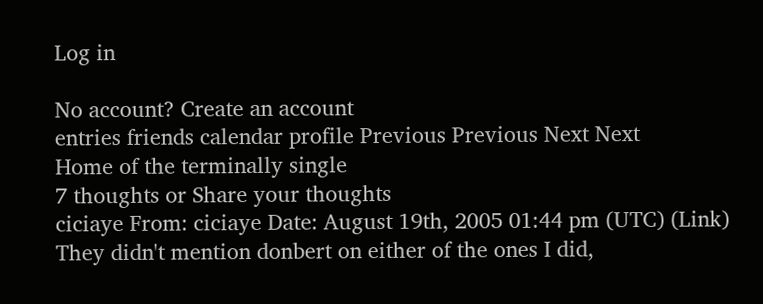Log in

No account? Create an account
entries friends calendar profile Previous Previous Next Next
Home of the terminally single
7 thoughts or Share your thoughts
ciciaye From: ciciaye Date: August 19th, 2005 01:44 pm (UTC) (Link)
They didn't mention donbert on either of the ones I did,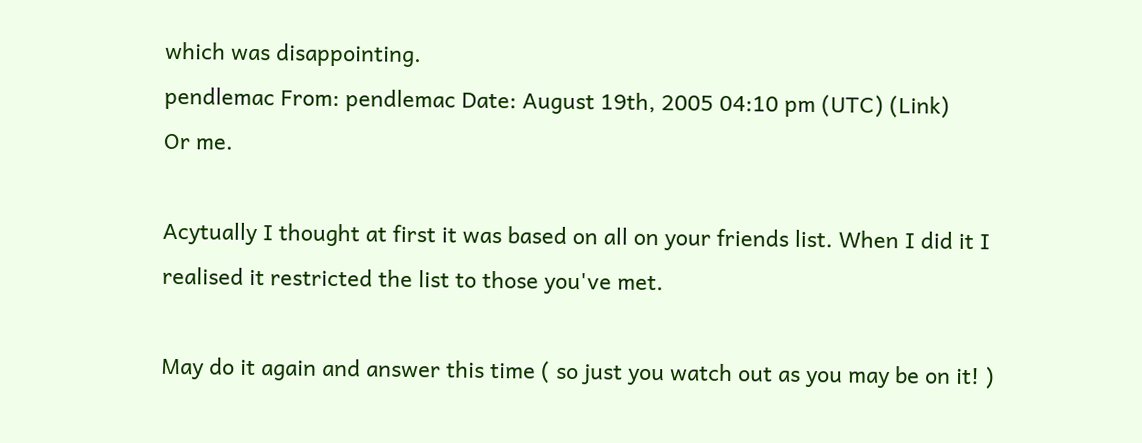which was disappointing.
pendlemac From: pendlemac Date: August 19th, 2005 04:10 pm (UTC) (Link)
Or me.

Acytually I thought at first it was based on all on your friends list. When I did it I realised it restricted the list to those you've met.

May do it again and answer this time ( so just you watch out as you may be on it! )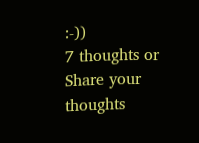:-))
7 thoughts or Share your thoughts